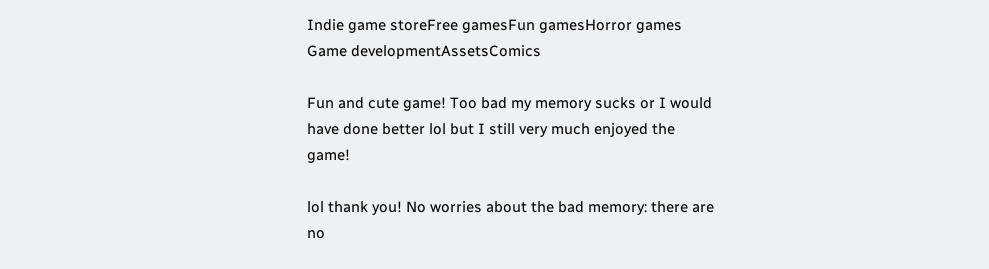Indie game storeFree gamesFun gamesHorror games
Game developmentAssetsComics

Fun and cute game! Too bad my memory sucks or I would have done better lol but I still very much enjoyed the game!

lol thank you! No worries about the bad memory: there are no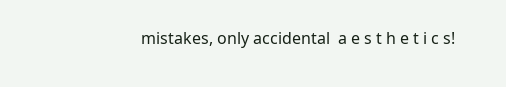mistakes, only accidental  a e s t h e t i c s!